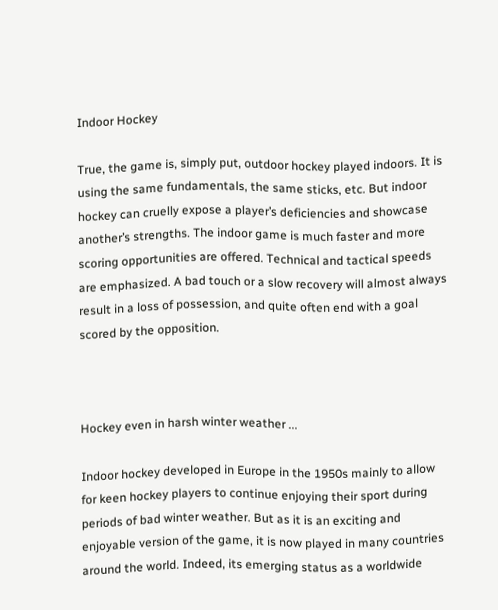Indoor Hockey

True, the game is, simply put, outdoor hockey played indoors. It is using the same fundamentals, the same sticks, etc. But indoor hockey can cruelly expose a player’s deficiencies and showcase another’s strengths. The indoor game is much faster and more scoring opportunities are offered. Technical and tactical speeds are emphasized. A bad touch or a slow recovery will almost always result in a loss of possession, and quite often end with a goal scored by the opposition.



Hockey even in harsh winter weather ...

Indoor hockey developed in Europe in the 1950s mainly to allow for keen hockey players to continue enjoying their sport during periods of bad winter weather. But as it is an exciting and enjoyable version of the game, it is now played in many countries around the world. Indeed, its emerging status as a worldwide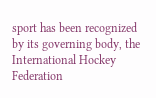sport has been recognized by its governing body, the International Hockey Federation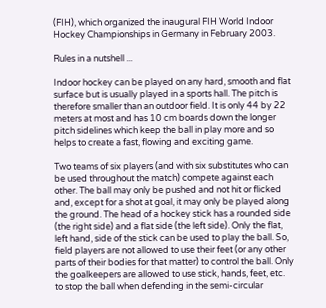(FIH), which organized the inaugural FIH World Indoor Hockey Championships in Germany in February 2003.

Rules in a nutshell ...

Indoor hockey can be played on any hard, smooth and flat surface but is usually played in a sports hall. The pitch is therefore smaller than an outdoor field. It is only 44 by 22 meters at most and has 10 cm boards down the longer pitch sidelines which keep the ball in play more and so helps to create a fast, flowing and exciting game.

Two teams of six players (and with six substitutes who can be used throughout the match) compete against each other. The ball may only be pushed and not hit or flicked and, except for a shot at goal, it may only be played along the ground. The head of a hockey stick has a rounded side (the right side) and a flat side (the left side). Only the flat, left hand, side of the stick can be used to play the ball. So, field players are not allowed to use their feet (or any other parts of their bodies for that matter) to control the ball. Only the goalkeepers are allowed to use stick, hands, feet, etc. to stop the ball when defending in the semi-circular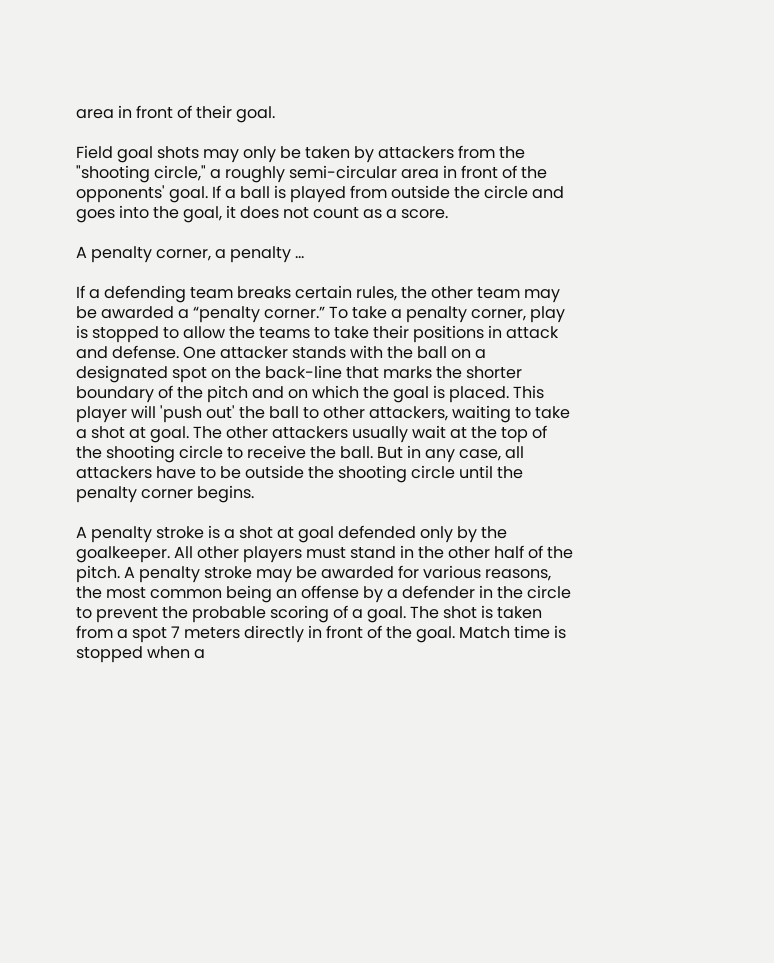area in front of their goal.

Field goal shots may only be taken by attackers from the "shooting circle," a roughly semi-circular area in front of the opponents' goal. If a ball is played from outside the circle and goes into the goal, it does not count as a score.

A penalty corner, a penalty ...

If a defending team breaks certain rules, the other team may be awarded a “penalty corner.” To take a penalty corner, play is stopped to allow the teams to take their positions in attack and defense. One attacker stands with the ball on a designated spot on the back-line that marks the shorter boundary of the pitch and on which the goal is placed. This player will 'push out' the ball to other attackers, waiting to take a shot at goal. The other attackers usually wait at the top of the shooting circle to receive the ball. But in any case, all attackers have to be outside the shooting circle until the penalty corner begins.

A penalty stroke is a shot at goal defended only by the goalkeeper. All other players must stand in the other half of the pitch. A penalty stroke may be awarded for various reasons, the most common being an offense by a defender in the circle to prevent the probable scoring of a goal. The shot is taken from a spot 7 meters directly in front of the goal. Match time is stopped when a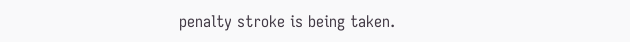penalty stroke is being taken.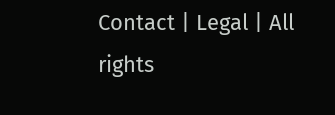Contact | Legal | All rights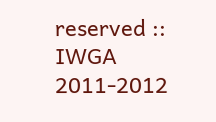reserved :: IWGA 2011-2012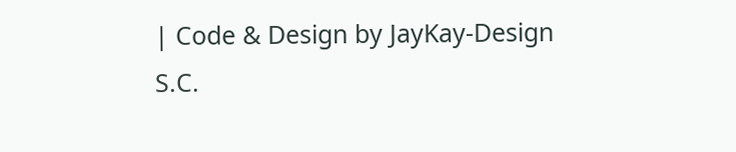| Code & Design by JayKay-Design S.C.